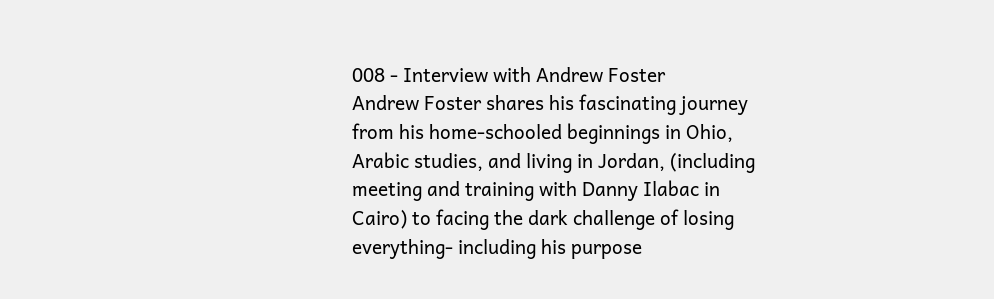008 - Interview with Andrew Foster
Andrew Foster shares his fascinating journey from his home-schooled beginnings in Ohio, Arabic studies, and living in Jordan, (including meeting and training with Danny Ilabac in Cairo) to facing the dark challenge of losing everything- including his purpose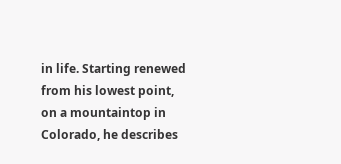in life. Starting renewed from his lowest point, on a mountaintop in Colorado, he describes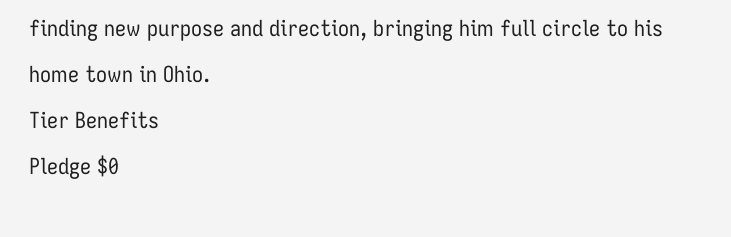finding new purpose and direction, bringing him full circle to his home town in Ohio.
Tier Benefits
Pledge $0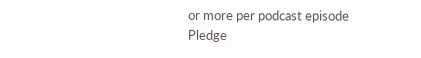or more per podcast episode
Pledge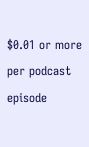$0.01 or more per podcast episode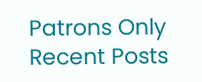Patrons Only
Recent Posts